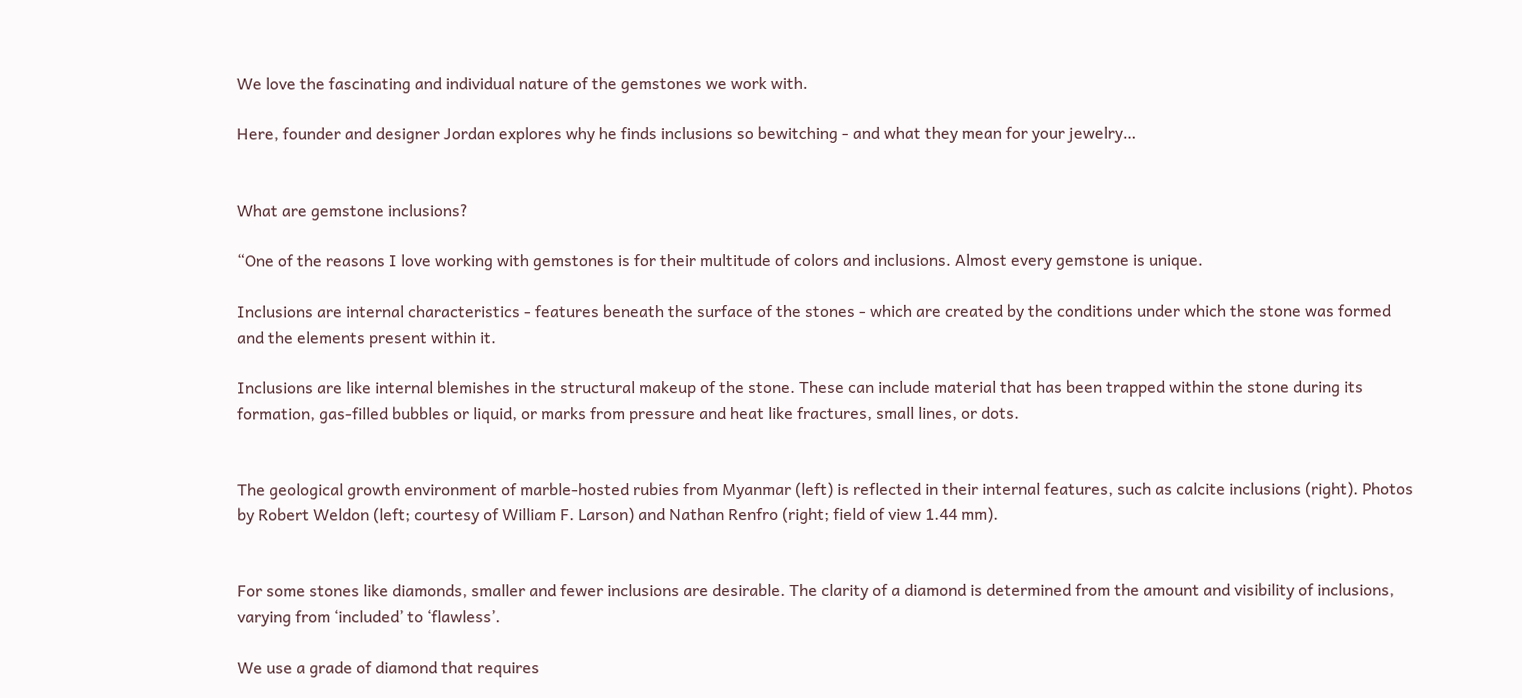We love the fascinating and individual nature of the gemstones we work with.

Here, founder and designer Jordan explores why he finds inclusions so bewitching - and what they mean for your jewelry…


What are gemstone inclusions?

“One of the reasons I love working with gemstones is for their multitude of colors and inclusions. Almost every gemstone is unique.

Inclusions are internal characteristics - features beneath the surface of the stones - which are created by the conditions under which the stone was formed and the elements present within it.

Inclusions are like internal blemishes in the structural makeup of the stone. These can include material that has been trapped within the stone during its formation, gas-filled bubbles or liquid, or marks from pressure and heat like fractures, small lines, or dots.


The geological growth environment of marble-hosted rubies from Myanmar (left) is reflected in their internal features, such as calcite inclusions (right). Photos by Robert Weldon (left; courtesy of William F. Larson) and Nathan Renfro (right; field of view 1.44 mm).


For some stones like diamonds, smaller and fewer inclusions are desirable. The clarity of a diamond is determined from the amount and visibility of inclusions, varying from ‘included’ to ‘flawless’.

We use a grade of diamond that requires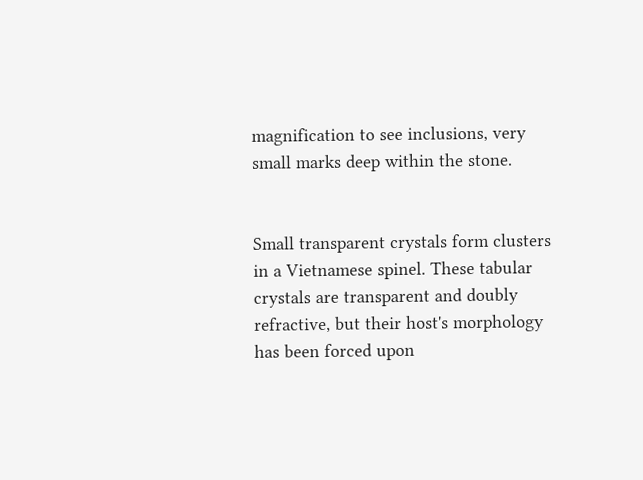magnification to see inclusions, very small marks deep within the stone.


Small transparent crystals form clusters in a Vietnamese spinel. These tabular crystals are transparent and doubly refractive, but their host's morphology has been forced upon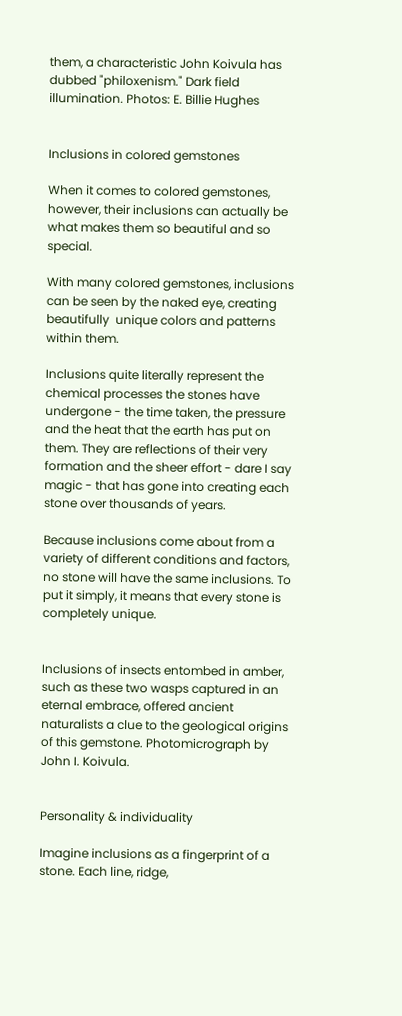them, a characteristic John Koivula has dubbed "philoxenism." Dark field illumination. Photos: E. Billie Hughes


Inclusions in colored gemstones

When it comes to colored gemstones, however, their inclusions can actually be what makes them so beautiful and so special.

With many colored gemstones, inclusions can be seen by the naked eye, creating beautifully  unique colors and patterns within them.

Inclusions quite literally represent the chemical processes the stones have undergone - the time taken, the pressure and the heat that the earth has put on them. They are reflections of their very formation and the sheer effort - dare I say magic - that has gone into creating each stone over thousands of years.

Because inclusions come about from a variety of different conditions and factors, no stone will have the same inclusions. To put it simply, it means that every stone is completely unique.


Inclusions of insects entombed in amber, such as these two wasps captured in an eternal embrace, offered ancient naturalists a clue to the geological origins of this gemstone. Photomicrograph by John I. Koivula.


Personality & individuality

Imagine inclusions as a fingerprint of a stone. Each line, ridge,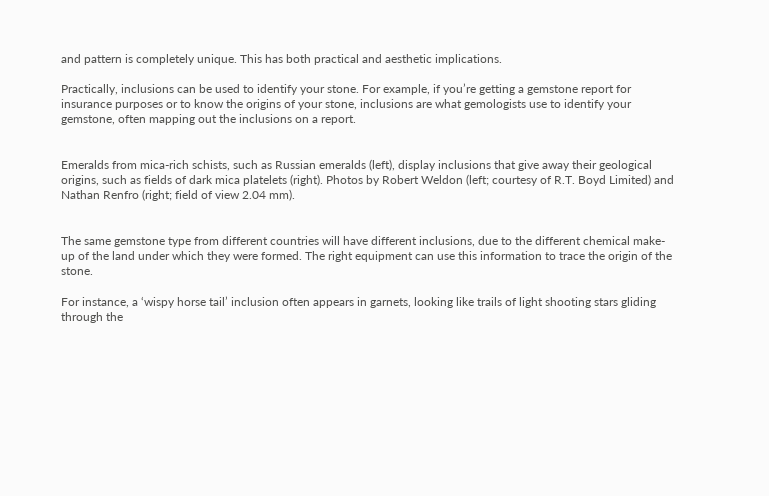and pattern is completely unique. This has both practical and aesthetic implications.

Practically, inclusions can be used to identify your stone. For example, if you’re getting a gemstone report for insurance purposes or to know the origins of your stone, inclusions are what gemologists use to identify your gemstone, often mapping out the inclusions on a report.


Emeralds from mica-rich schists, such as Russian emeralds (left), display inclusions that give away their geological origins, such as fields of dark mica platelets (right). Photos by Robert Weldon (left; courtesy of R.T. Boyd Limited) and Nathan Renfro (right; field of view 2.04 mm).


The same gemstone type from different countries will have different inclusions, due to the different chemical make-up of the land under which they were formed. The right equipment can use this information to trace the origin of the stone.

For instance, a ‘wispy horse tail’ inclusion often appears in garnets, looking like trails of light shooting stars gliding through the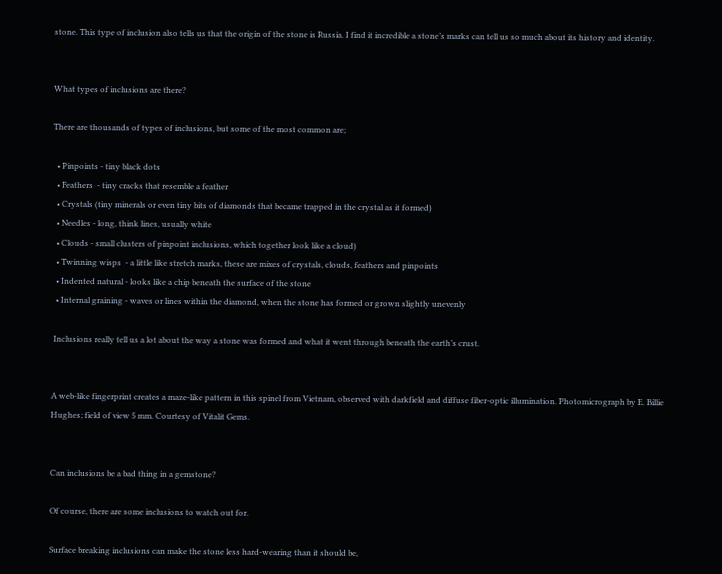stone. This type of inclusion also tells us that the origin of the stone is Russia. I find it incredible a stone’s marks can tell us so much about its history and identity.


What types of inclusions are there?

There are thousands of types of inclusions, but some of the most common are;

  • Pinpoints - tiny black dots
  • Feathers  - tiny cracks that resemble a feather
  • Crystals (tiny minerals or even tiny bits of diamonds that became trapped in the crystal as it formed)
  • Needles - long, think lines, usually white
  • Clouds - small clusters of pinpoint inclusions, which together look like a cloud)
  • Twinning wisps  - a little like stretch marks, these are mixes of crystals, clouds, feathers and pinpoints
  • Indented natural - looks like a chip beneath the surface of the stone
  • Internal graining - waves or lines within the diamond, when the stone has formed or grown slightly unevenly

 Inclusions really tell us a lot about the way a stone was formed and what it went through beneath the earth’s crust.


A web-like fingerprint creates a maze-like pattern in this spinel from Vietnam, observed with darkfield and diffuse fiber-optic illumination. Photomicrograph by E. Billie Hughes; field of view 5 mm. Courtesy of Vitalit Gems.


Can inclusions be a bad thing in a gemstone?

Of course, there are some inclusions to watch out for.

Surface breaking inclusions can make the stone less hard-wearing than it should be,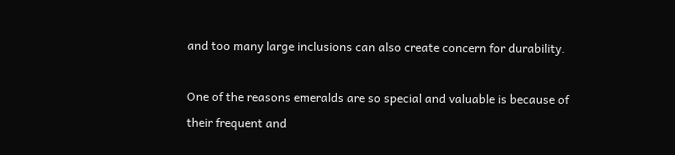and too many large inclusions can also create concern for durability.

One of the reasons emeralds are so special and valuable is because of their frequent and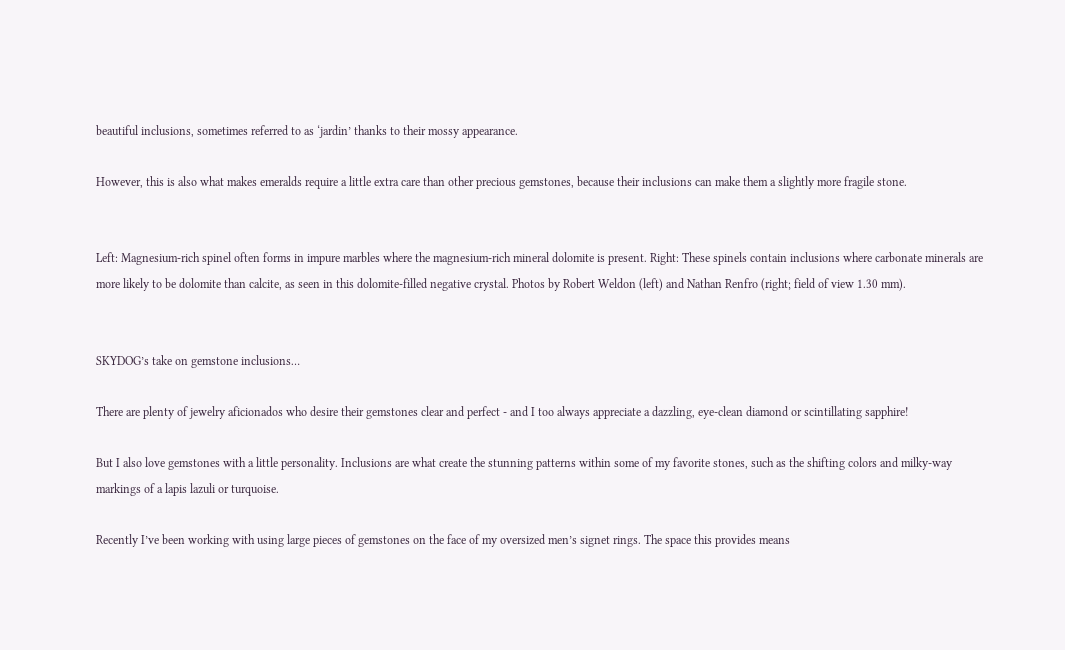beautiful inclusions, sometimes referred to as ‘jardin’ thanks to their mossy appearance.

However, this is also what makes emeralds require a little extra care than other precious gemstones, because their inclusions can make them a slightly more fragile stone.


Left: Magnesium-rich spinel often forms in impure marbles where the magnesium-rich mineral dolomite is present. Right: These spinels contain inclusions where carbonate minerals are more likely to be dolomite than calcite, as seen in this dolomite-filled negative crystal. Photos by Robert Weldon (left) and Nathan Renfro (right; field of view 1.30 mm).


SKYDOG’s take on gemstone inclusions…

There are plenty of jewelry aficionados who desire their gemstones clear and perfect - and I too always appreciate a dazzling, eye-clean diamond or scintillating sapphire!

But I also love gemstones with a little personality. Inclusions are what create the stunning patterns within some of my favorite stones, such as the shifting colors and milky-way markings of a lapis lazuli or turquoise.

Recently I’ve been working with using large pieces of gemstones on the face of my oversized men’s signet rings. The space this provides means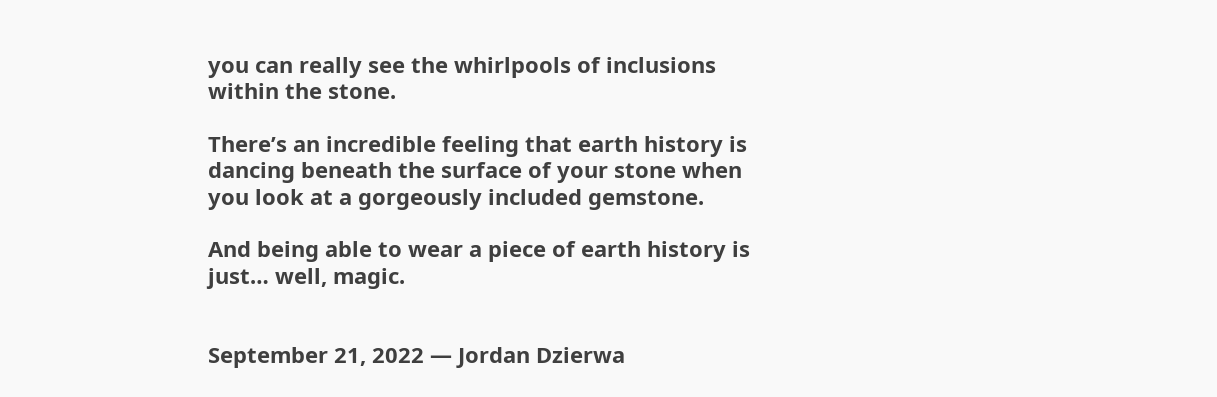you can really see the whirlpools of inclusions within the stone.

There’s an incredible feeling that earth history is dancing beneath the surface of your stone when you look at a gorgeously included gemstone.

And being able to wear a piece of earth history is just… well, magic.


September 21, 2022 — Jordan Dzierwa